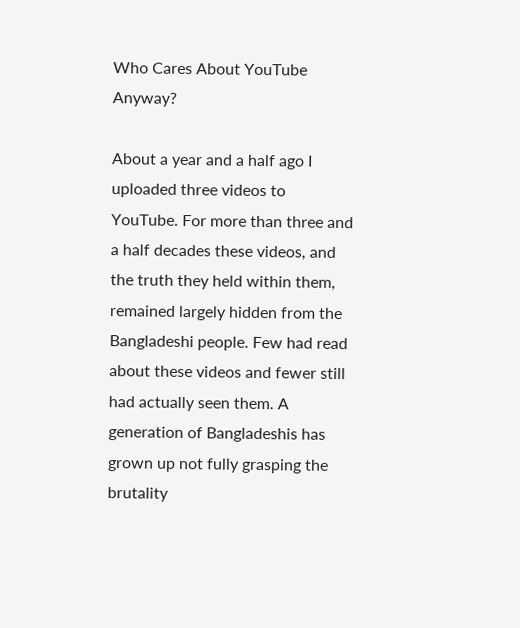Who Cares About YouTube Anyway?

About a year and a half ago I uploaded three videos to YouTube. For more than three and a half decades these videos, and the truth they held within them, remained largely hidden from the Bangladeshi people. Few had read about these videos and fewer still had actually seen them. A generation of Bangladeshis has grown up not fully grasping the brutality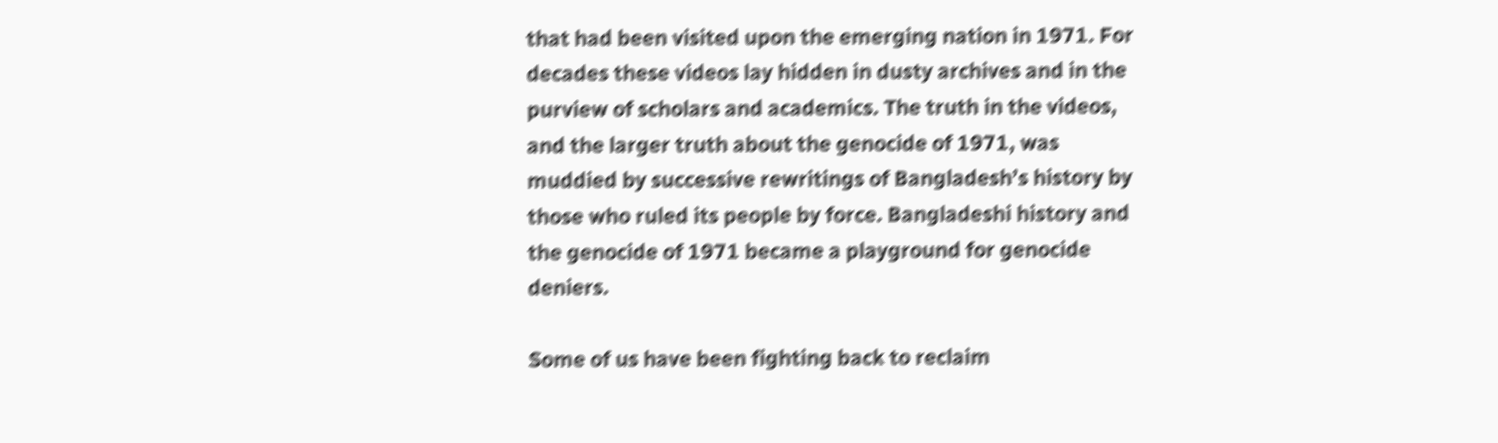that had been visited upon the emerging nation in 1971. For decades these videos lay hidden in dusty archives and in the purview of scholars and academics. The truth in the videos, and the larger truth about the genocide of 1971, was muddied by successive rewritings of Bangladesh’s history by those who ruled its people by force. Bangladeshi history and the genocide of 1971 became a playground for genocide deniers.

Some of us have been fighting back to reclaim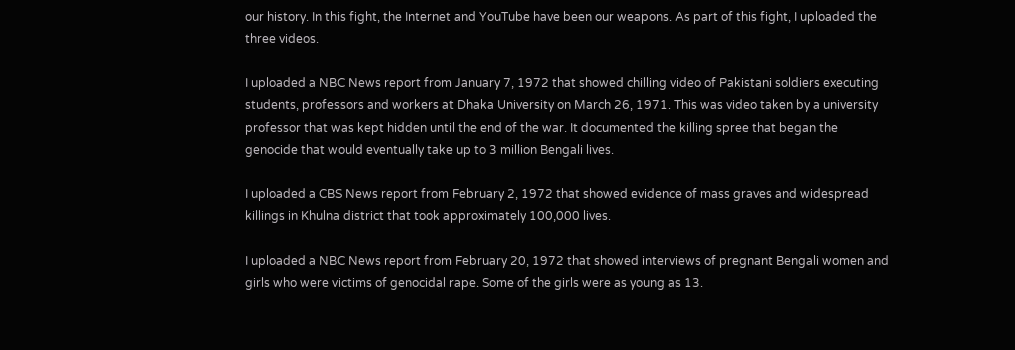our history. In this fight, the Internet and YouTube have been our weapons. As part of this fight, I uploaded the three videos.

I uploaded a NBC News report from January 7, 1972 that showed chilling video of Pakistani soldiers executing students, professors and workers at Dhaka University on March 26, 1971. This was video taken by a university professor that was kept hidden until the end of the war. It documented the killing spree that began the genocide that would eventually take up to 3 million Bengali lives.

I uploaded a CBS News report from February 2, 1972 that showed evidence of mass graves and widespread killings in Khulna district that took approximately 100,000 lives.

I uploaded a NBC News report from February 20, 1972 that showed interviews of pregnant Bengali women and girls who were victims of genocidal rape. Some of the girls were as young as 13.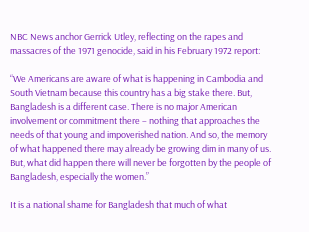NBC News anchor Gerrick Utley, reflecting on the rapes and massacres of the 1971 genocide, said in his February 1972 report:

“We Americans are aware of what is happening in Cambodia and South Vietnam because this country has a big stake there. But, Bangladesh is a different case. There is no major American involvement or commitment there – nothing that approaches the needs of that young and impoverished nation. And so, the memory of what happened there may already be growing dim in many of us. But, what did happen there will never be forgotten by the people of Bangladesh, especially the women.”

It is a national shame for Bangladesh that much of what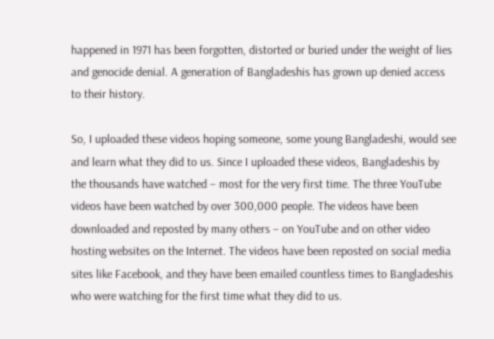happened in 1971 has been forgotten, distorted or buried under the weight of lies and genocide denial. A generation of Bangladeshis has grown up denied access to their history.

So, I uploaded these videos hoping someone, some young Bangladeshi, would see and learn what they did to us. Since I uploaded these videos, Bangladeshis by the thousands have watched – most for the very first time. The three YouTube videos have been watched by over 300,000 people. The videos have been downloaded and reposted by many others – on YouTube and on other video hosting websites on the Internet. The videos have been reposted on social media sites like Facebook, and they have been emailed countless times to Bangladeshis who were watching for the first time what they did to us.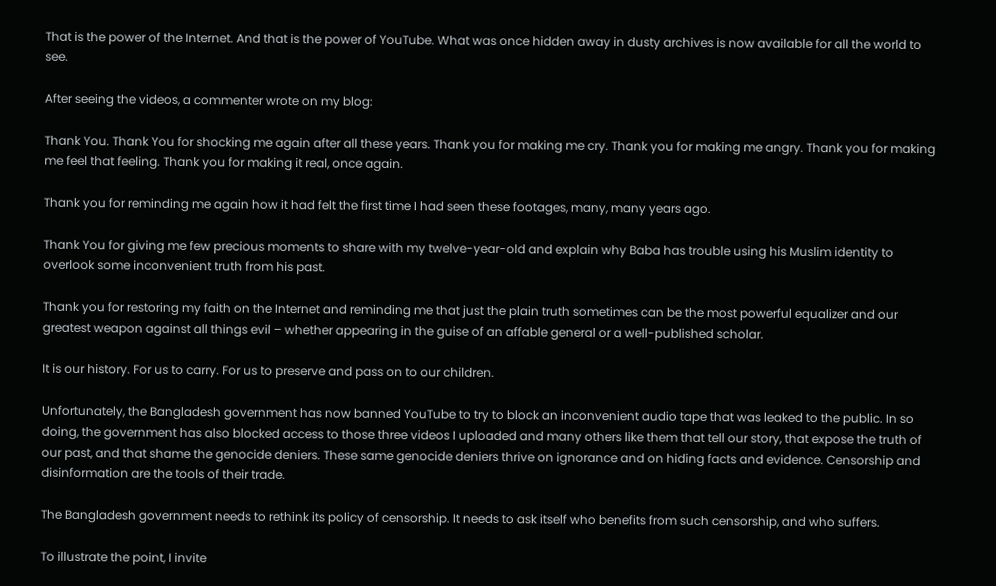That is the power of the Internet. And that is the power of YouTube. What was once hidden away in dusty archives is now available for all the world to see.

After seeing the videos, a commenter wrote on my blog:

Thank You. Thank You for shocking me again after all these years. Thank you for making me cry. Thank you for making me angry. Thank you for making me feel that feeling. Thank you for making it real, once again.

Thank you for reminding me again how it had felt the first time I had seen these footages, many, many years ago.

Thank You for giving me few precious moments to share with my twelve-year-old and explain why Baba has trouble using his Muslim identity to overlook some inconvenient truth from his past.

Thank you for restoring my faith on the Internet and reminding me that just the plain truth sometimes can be the most powerful equalizer and our greatest weapon against all things evil – whether appearing in the guise of an affable general or a well-published scholar.

It is our history. For us to carry. For us to preserve and pass on to our children.

Unfortunately, the Bangladesh government has now banned YouTube to try to block an inconvenient audio tape that was leaked to the public. In so doing, the government has also blocked access to those three videos I uploaded and many others like them that tell our story, that expose the truth of our past, and that shame the genocide deniers. These same genocide deniers thrive on ignorance and on hiding facts and evidence. Censorship and disinformation are the tools of their trade.

The Bangladesh government needs to rethink its policy of censorship. It needs to ask itself who benefits from such censorship, and who suffers.

To illustrate the point, I invite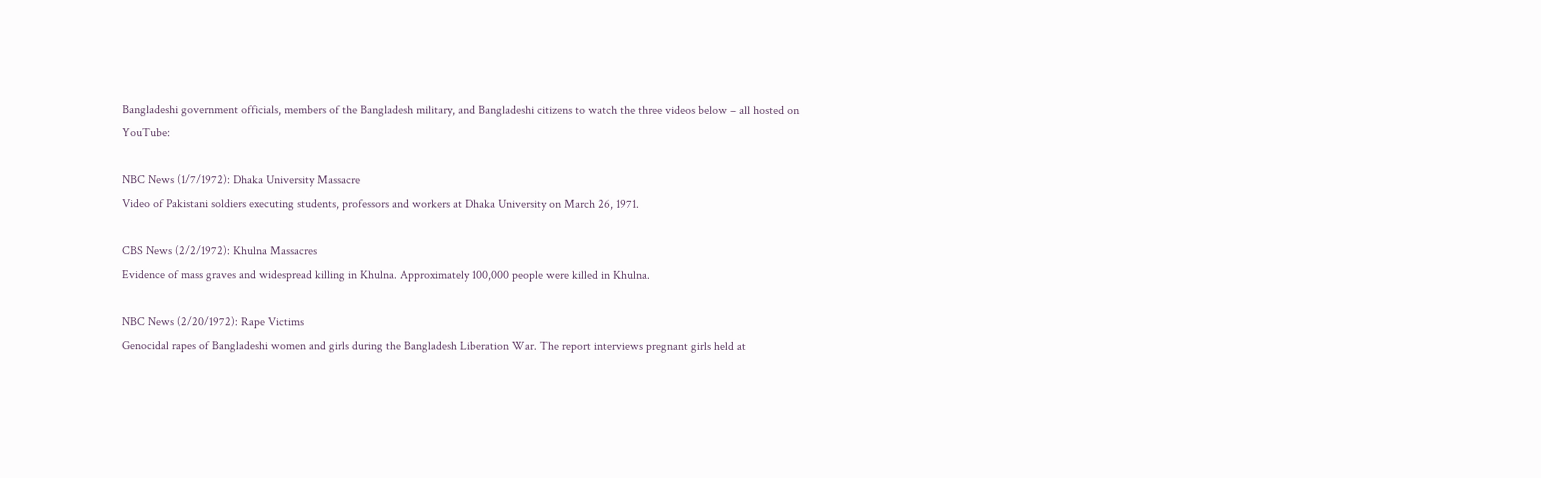Bangladeshi government officials, members of the Bangladesh military, and Bangladeshi citizens to watch the three videos below – all hosted on YouTube:

NBC News (1/7/1972): Dhaka University Massacre
Video of Pakistani soldiers executing students, professors and workers at Dhaka University on March 26, 1971.

CBS News (2/2/1972): Khulna Massacres
Evidence of mass graves and widespread killing in Khulna. Approximately 100,000 people were killed in Khulna.

NBC News (2/20/1972): Rape Victims
Genocidal rapes of Bangladeshi women and girls during the Bangladesh Liberation War. The report interviews pregnant girls held at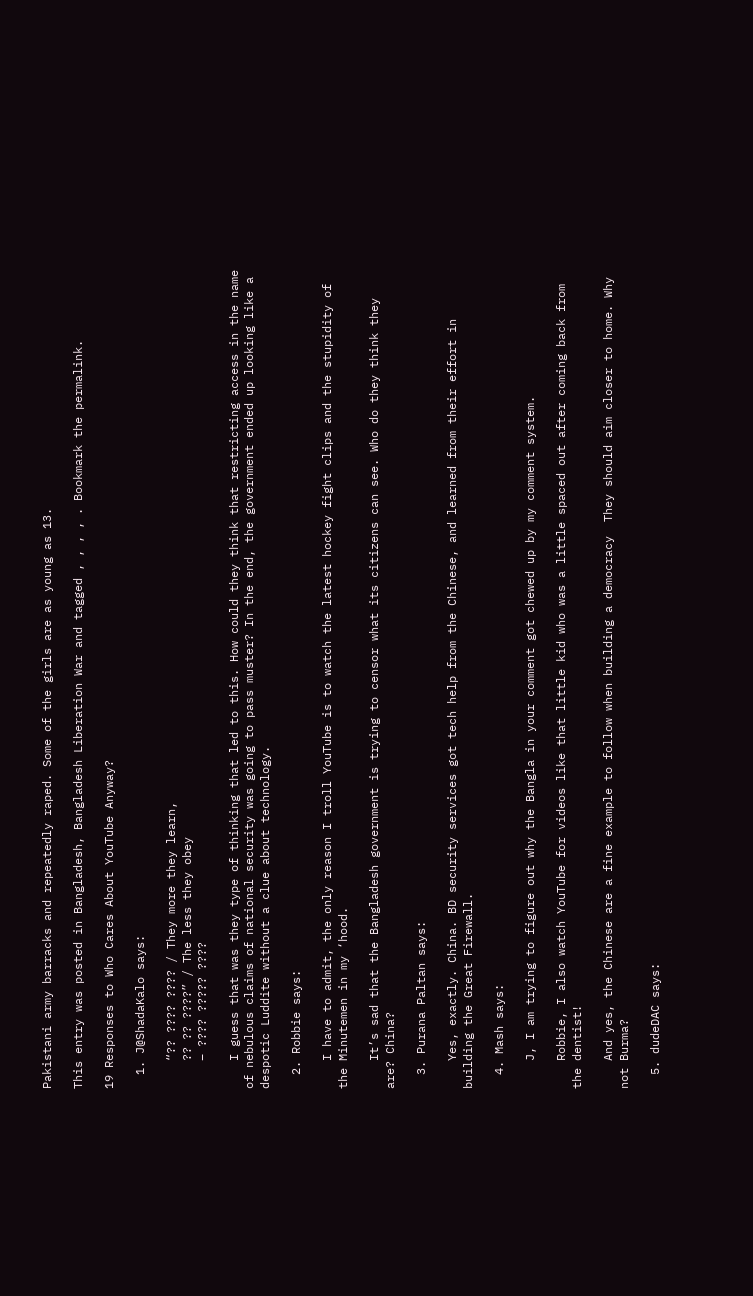Pakistani army barracks and repeatedly raped. Some of the girls are as young as 13.

This entry was posted in Bangladesh, Bangladesh Liberation War and tagged , , , , . Bookmark the permalink.

19 Responses to Who Cares About YouTube Anyway?

  1. J@ShadaKalo says:

    “?? ???? ???? / They more they learn,
    ?? ?? ????” / The less they obey
    – ???? ????? ????

    I guess that was they type of thinking that led to this. How could they think that restricting access in the name of nebulous claims of national security was going to pass muster? In the end, the government ended up looking like a despotic Luddite without a clue about technology.

  2. Robbie says:

    I have to admit, the only reason I troll YouTube is to watch the latest hockey fight clips and the stupidity of the Minutemen in my ‘hood.

    It’s sad that the Bangladesh government is trying to censor what its citizens can see. Who do they think they are? China?

  3. Purana Paltan says:

    Yes, exactly. China. BD security services got tech help from the Chinese, and learned from their effort in building the Great Firewall.

  4. Mash says:

    J, I am trying to figure out why the Bangla in your comment got chewed up by my comment system.

    Robbie, I also watch YouTube for videos like that little kid who was a little spaced out after coming back from the dentist!

    And yes, the Chinese are a fine example to follow when building a democracy  They should aim closer to home. Why not Burma?

  5. dudeDAC says: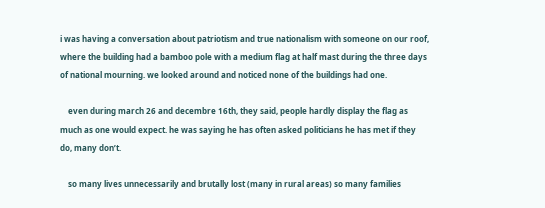i was having a conversation about patriotism and true nationalism with someone on our roof, where the building had a bamboo pole with a medium flag at half mast during the three days of national mourning. we looked around and noticed none of the buildings had one.

    even during march 26 and decembre 16th, they said, people hardly display the flag as much as one would expect. he was saying he has often asked politicians he has met if they do, many don’t.

    so many lives unnecessarily and brutally lost (many in rural areas) so many families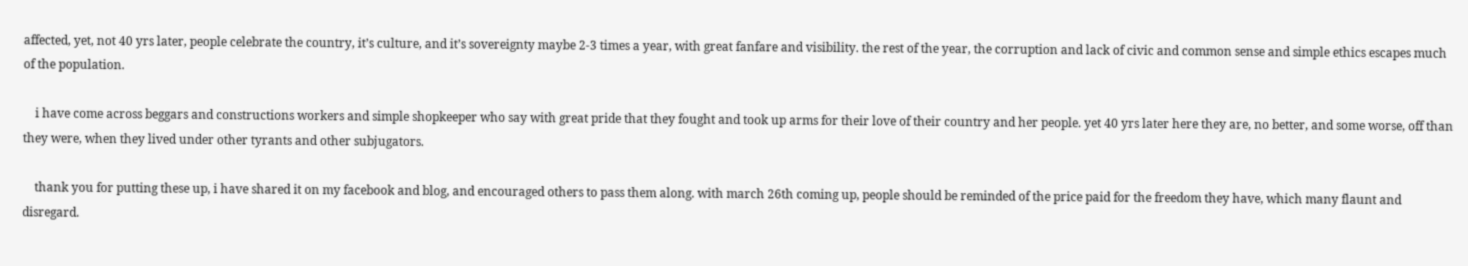affected, yet, not 40 yrs later, people celebrate the country, it’s culture, and it’s sovereignty maybe 2-3 times a year, with great fanfare and visibility. the rest of the year, the corruption and lack of civic and common sense and simple ethics escapes much of the population.

    i have come across beggars and constructions workers and simple shopkeeper who say with great pride that they fought and took up arms for their love of their country and her people. yet 40 yrs later here they are, no better, and some worse, off than they were, when they lived under other tyrants and other subjugators.

    thank you for putting these up, i have shared it on my facebook and blog, and encouraged others to pass them along. with march 26th coming up, people should be reminded of the price paid for the freedom they have, which many flaunt and disregard.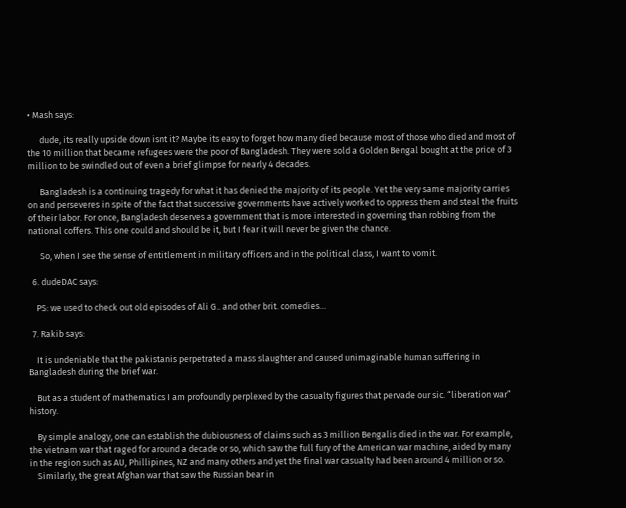• Mash says:

      dude, its really upside down isnt it? Maybe its easy to forget how many died because most of those who died and most of the 10 million that became refugees were the poor of Bangladesh. They were sold a Golden Bengal bought at the price of 3 million to be swindled out of even a brief glimpse for nearly 4 decades.

      Bangladesh is a continuing tragedy for what it has denied the majority of its people. Yet the very same majority carries on and perseveres in spite of the fact that successive governments have actively worked to oppress them and steal the fruits of their labor. For once, Bangladesh deserves a government that is more interested in governing than robbing from the national coffers. This one could and should be it, but I fear it will never be given the chance.

      So, when I see the sense of entitlement in military officers and in the political class, I want to vomit.

  6. dudeDAC says:

    PS: we used to check out old episodes of Ali G.. and other brit. comedies…

  7. Rakib says:

    It is undeniable that the pakistanis perpetrated a mass slaughter and caused unimaginable human suffering in Bangladesh during the brief war.

    But as a student of mathematics I am profoundly perplexed by the casualty figures that pervade our sic. “liberation war” history.

    By simple analogy, one can establish the dubiousness of claims such as 3 million Bengalis died in the war. For example, the vietnam war that raged for around a decade or so, which saw the full fury of the American war machine, aided by many in the region such as AU, Phillipines, NZ and many others and yet the final war casualty had been around 4 million or so.
    Similarly, the great Afghan war that saw the Russian bear in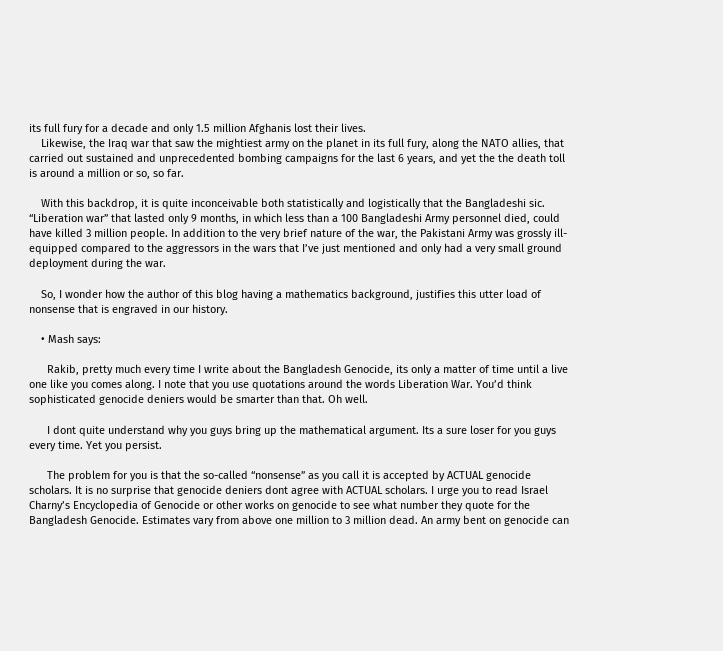its full fury for a decade and only 1.5 million Afghanis lost their lives.
    Likewise, the Iraq war that saw the mightiest army on the planet in its full fury, along the NATO allies, that carried out sustained and unprecedented bombing campaigns for the last 6 years, and yet the the death toll is around a million or so, so far.

    With this backdrop, it is quite inconceivable both statistically and logistically that the Bangladeshi sic. “Liberation war” that lasted only 9 months, in which less than a 100 Bangladeshi Army personnel died, could have killed 3 million people. In addition to the very brief nature of the war, the Pakistani Army was grossly ill-equipped compared to the aggressors in the wars that I’ve just mentioned and only had a very small ground deployment during the war.

    So, I wonder how the author of this blog having a mathematics background, justifies this utter load of nonsense that is engraved in our history.

    • Mash says:

      Rakib, pretty much every time I write about the Bangladesh Genocide, its only a matter of time until a live one like you comes along. I note that you use quotations around the words Liberation War. You’d think sophisticated genocide deniers would be smarter than that. Oh well.

      I dont quite understand why you guys bring up the mathematical argument. Its a sure loser for you guys every time. Yet you persist.

      The problem for you is that the so-called “nonsense” as you call it is accepted by ACTUAL genocide scholars. It is no surprise that genocide deniers dont agree with ACTUAL scholars. I urge you to read Israel Charny’s Encyclopedia of Genocide or other works on genocide to see what number they quote for the Bangladesh Genocide. Estimates vary from above one million to 3 million dead. An army bent on genocide can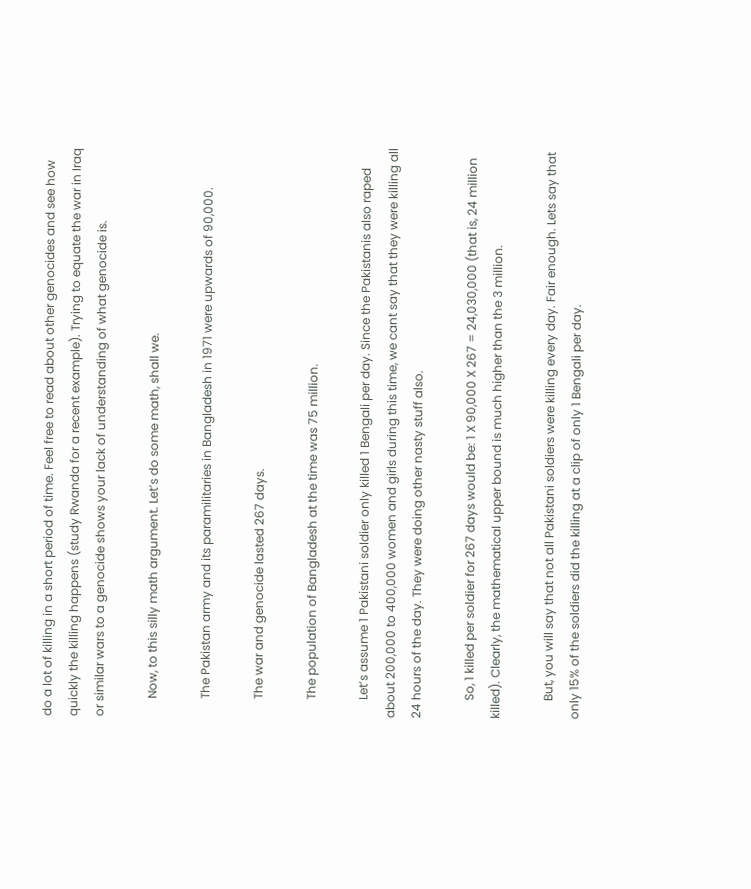do a lot of killing in a short period of time. Feel free to read about other genocides and see how quickly the killing happens (study Rwanda for a recent example). Trying to equate the war in Iraq or similar wars to a genocide shows your lack of understanding of what genocide is.

      Now, to this silly math argument. Let’s do some math, shall we.

      The Pakistan army and its paramilitaries in Bangladesh in 1971 were upwards of 90,000.

      The war and genocide lasted 267 days.

      The population of Bangladesh at the time was 75 million.

      Let’s assume 1 Pakistani soldier only killed 1 Bengali per day. Since the Pakistanis also raped about 200,000 to 400,000 women and girls during this time, we cant say that they were killing all 24 hours of the day. They were doing other nasty stuff also.

      So, 1 killed per soldier for 267 days would be: 1 X 90,000 X 267 = 24,030,000 (that is, 24 million killed). Clearly, the mathematical upper bound is much higher than the 3 million.

      But, you will say that not all Pakistani soldiers were killing every day. Fair enough. Lets say that only 15% of the soldiers did the killing at a clip of only 1 Bengali per day.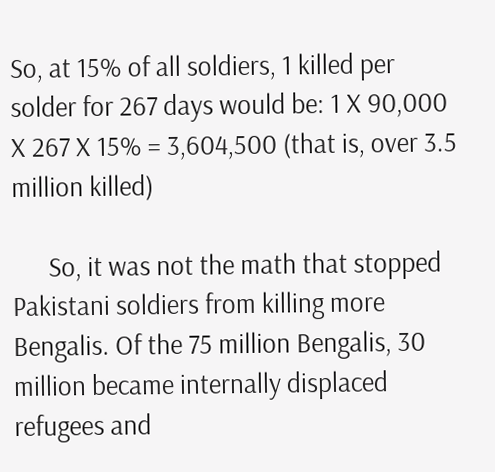So, at 15% of all soldiers, 1 killed per solder for 267 days would be: 1 X 90,000 X 267 X 15% = 3,604,500 (that is, over 3.5 million killed)

      So, it was not the math that stopped Pakistani soldiers from killing more Bengalis. Of the 75 million Bengalis, 30 million became internally displaced refugees and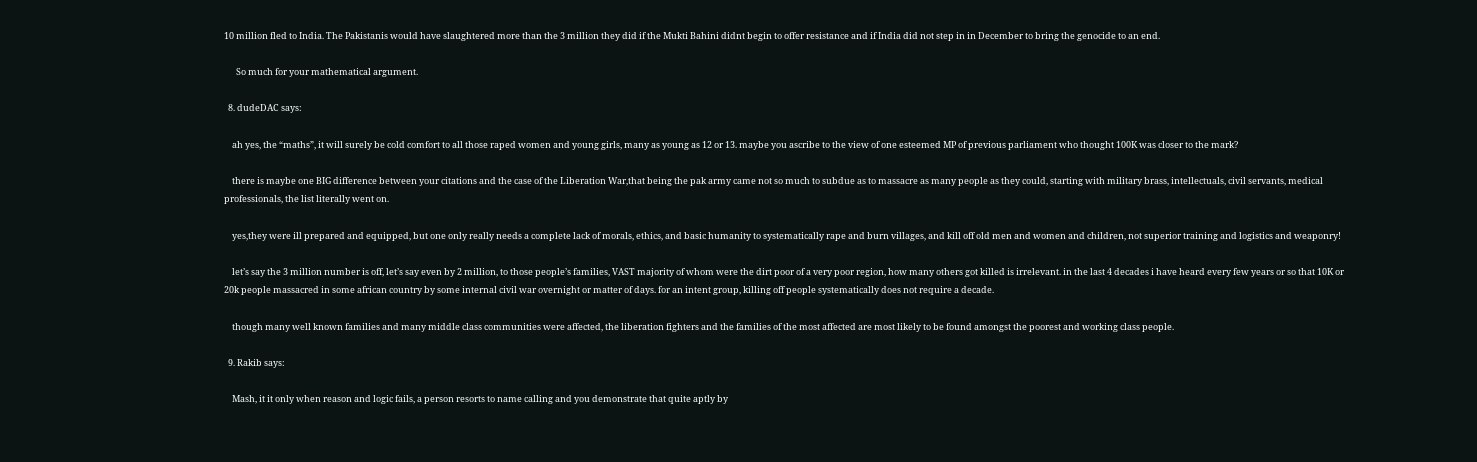10 million fled to India. The Pakistanis would have slaughtered more than the 3 million they did if the Mukti Bahini didnt begin to offer resistance and if India did not step in in December to bring the genocide to an end.

      So much for your mathematical argument.

  8. dudeDAC says:

    ah yes, the “maths”, it will surely be cold comfort to all those raped women and young girls, many as young as 12 or 13. maybe you ascribe to the view of one esteemed MP of previous parliament who thought 100K was closer to the mark?

    there is maybe one BIG difference between your citations and the case of the Liberation War,that being the pak army came not so much to subdue as to massacre as many people as they could, starting with military brass, intellectuals, civil servants, medical professionals, the list literally went on.

    yes,they were ill prepared and equipped, but one only really needs a complete lack of morals, ethics, and basic humanity to systematically rape and burn villages, and kill off old men and women and children, not superior training and logistics and weaponry!

    let’s say the 3 million number is off, let’s say even by 2 million, to those people’s families, VAST majority of whom were the dirt poor of a very poor region, how many others got killed is irrelevant. in the last 4 decades i have heard every few years or so that 10K or 20k people massacred in some african country by some internal civil war overnight or matter of days. for an intent group, killing off people systematically does not require a decade.

    though many well known families and many middle class communities were affected, the liberation fighters and the families of the most affected are most likely to be found amongst the poorest and working class people.

  9. Rakib says:

    Mash, it it only when reason and logic fails, a person resorts to name calling and you demonstrate that quite aptly by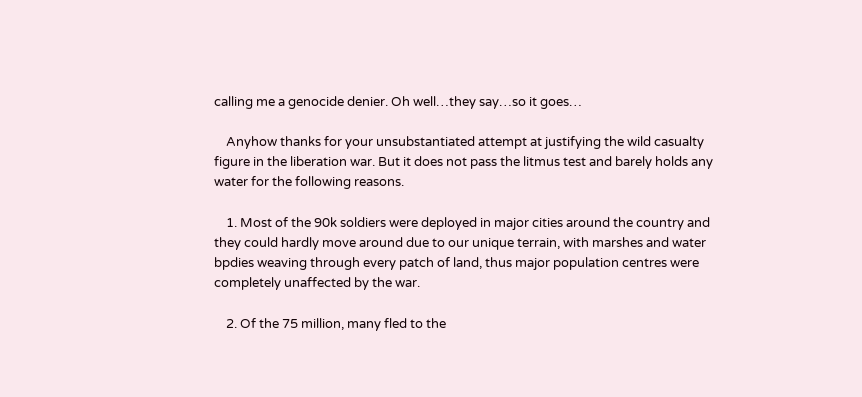calling me a genocide denier. Oh well…they say…so it goes…

    Anyhow thanks for your unsubstantiated attempt at justifying the wild casualty figure in the liberation war. But it does not pass the litmus test and barely holds any water for the following reasons.

    1. Most of the 90k soldiers were deployed in major cities around the country and they could hardly move around due to our unique terrain, with marshes and water bpdies weaving through every patch of land, thus major population centres were completely unaffected by the war.

    2. Of the 75 million, many fled to the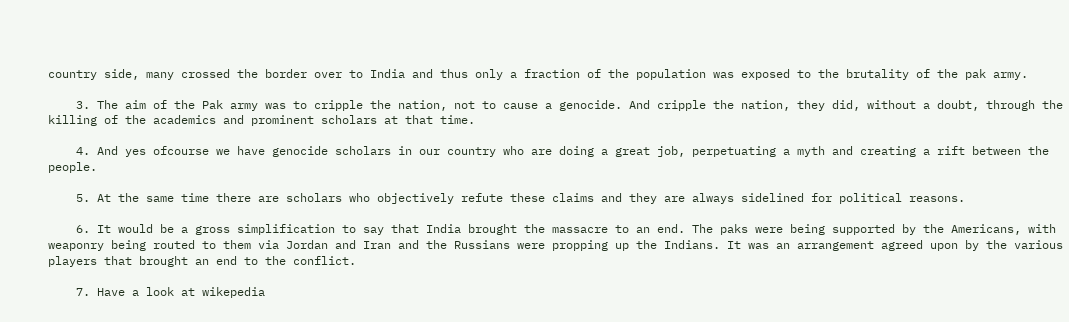country side, many crossed the border over to India and thus only a fraction of the population was exposed to the brutality of the pak army.

    3. The aim of the Pak army was to cripple the nation, not to cause a genocide. And cripple the nation, they did, without a doubt, through the killing of the academics and prominent scholars at that time.

    4. And yes ofcourse we have genocide scholars in our country who are doing a great job, perpetuating a myth and creating a rift between the people.

    5. At the same time there are scholars who objectively refute these claims and they are always sidelined for political reasons.

    6. It would be a gross simplification to say that India brought the massacre to an end. The paks were being supported by the Americans, with weaponry being routed to them via Jordan and Iran and the Russians were propping up the Indians. It was an arrangement agreed upon by the various players that brought an end to the conflict.

    7. Have a look at wikepedia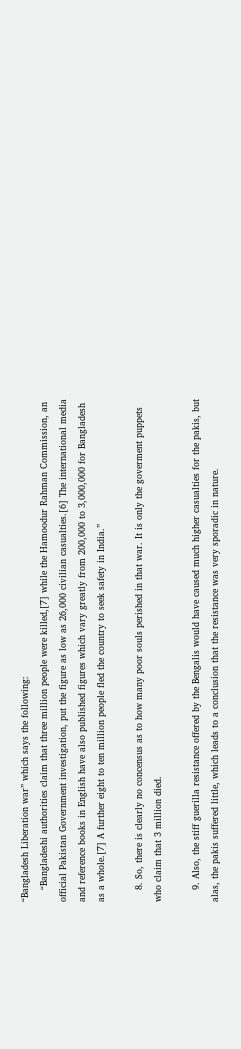“Bangladesh Liberation war” which says the following:
    “Bangladeshi authorities claim that three million people were killed,[7] while the Hamoodur Rahman Commission, an official Pakistan Government investigation, put the figure as low as 26,000 civilian casualties.[6] The international media and reference books in English have also published figures which vary greatly from 200,000 to 3,000,000 for Bangladesh as a whole.[7] A further eight to ten million people fled the country to seek safety in India.”

    8. So, there is clearly no concensus as to how many poor souls perished in that war. It is only the goverment puppets who claim that 3 million died.

    9. Also, the stiff guerilla resistance offered by the Bengalis would have caused much higher casualties for the pakis, but alas, the pakis suffered little, which leads to a conclusion that the resistance was very sporadic in nature.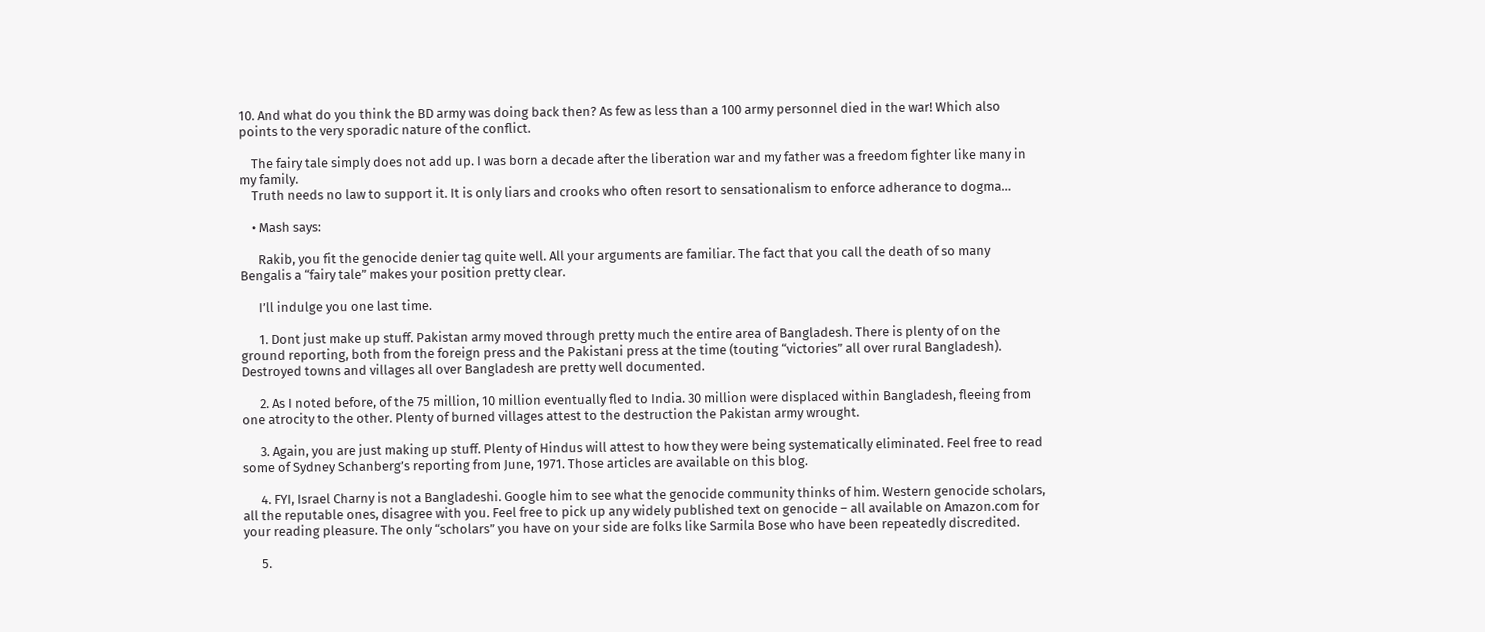10. And what do you think the BD army was doing back then? As few as less than a 100 army personnel died in the war! Which also points to the very sporadic nature of the conflict.

    The fairy tale simply does not add up. I was born a decade after the liberation war and my father was a freedom fighter like many in my family.
    Truth needs no law to support it. It is only liars and crooks who often resort to sensationalism to enforce adherance to dogma…

    • Mash says:

      Rakib, you fit the genocide denier tag quite well. All your arguments are familiar. The fact that you call the death of so many Bengalis a “fairy tale” makes your position pretty clear.

      I’ll indulge you one last time.

      1. Dont just make up stuff. Pakistan army moved through pretty much the entire area of Bangladesh. There is plenty of on the ground reporting, both from the foreign press and the Pakistani press at the time (touting “victories” all over rural Bangladesh). Destroyed towns and villages all over Bangladesh are pretty well documented.

      2. As I noted before, of the 75 million, 10 million eventually fled to India. 30 million were displaced within Bangladesh, fleeing from one atrocity to the other. Plenty of burned villages attest to the destruction the Pakistan army wrought.

      3. Again, you are just making up stuff. Plenty of Hindus will attest to how they were being systematically eliminated. Feel free to read some of Sydney Schanberg’s reporting from June, 1971. Those articles are available on this blog.

      4. FYI, Israel Charny is not a Bangladeshi. Google him to see what the genocide community thinks of him. Western genocide scholars, all the reputable ones, disagree with you. Feel free to pick up any widely published text on genocide – all available on Amazon.com for your reading pleasure. The only “scholars” you have on your side are folks like Sarmila Bose who have been repeatedly discredited.

      5.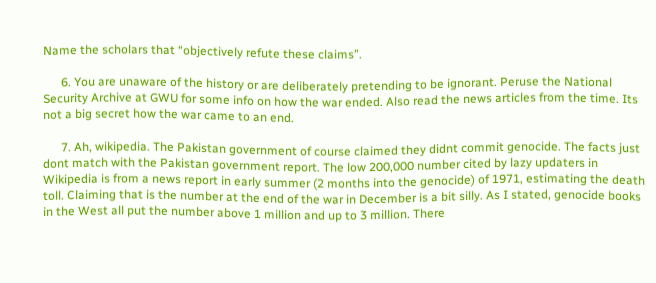Name the scholars that “objectively refute these claims”.

      6. You are unaware of the history or are deliberately pretending to be ignorant. Peruse the National Security Archive at GWU for some info on how the war ended. Also read the news articles from the time. Its not a big secret how the war came to an end.

      7. Ah, wikipedia. The Pakistan government of course claimed they didnt commit genocide. The facts just dont match with the Pakistan government report. The low 200,000 number cited by lazy updaters in Wikipedia is from a news report in early summer (2 months into the genocide) of 1971, estimating the death toll. Claiming that is the number at the end of the war in December is a bit silly. As I stated, genocide books in the West all put the number above 1 million and up to 3 million. There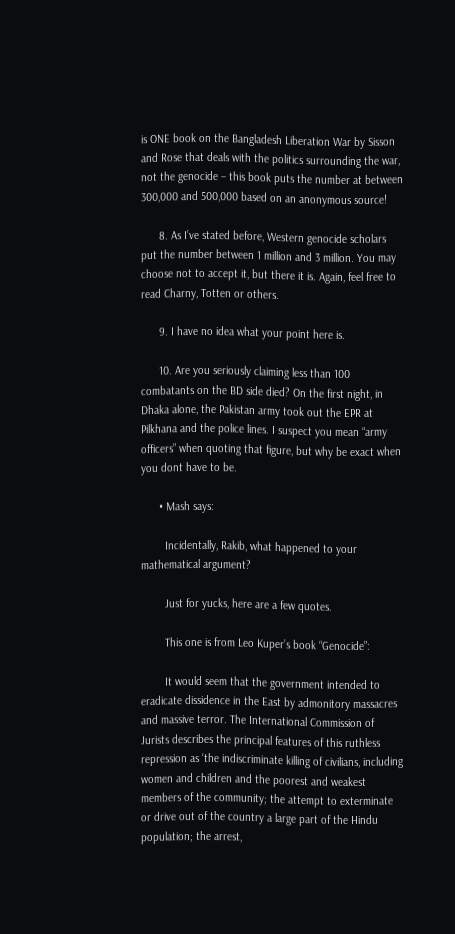is ONE book on the Bangladesh Liberation War by Sisson and Rose that deals with the politics surrounding the war, not the genocide – this book puts the number at between 300,000 and 500,000 based on an anonymous source!

      8. As I’ve stated before, Western genocide scholars put the number between 1 million and 3 million. You may choose not to accept it, but there it is. Again, feel free to read Charny, Totten or others.

      9. I have no idea what your point here is.

      10. Are you seriously claiming less than 100 combatants on the BD side died? On the first night, in Dhaka alone, the Pakistan army took out the EPR at Pilkhana and the police lines. I suspect you mean “army officers” when quoting that figure, but why be exact when you dont have to be.

      • Mash says:

        Incidentally, Rakib, what happened to your mathematical argument?

        Just for yucks, here are a few quotes.

        This one is from Leo Kuper’s book “Genocide”:

        It would seem that the government intended to eradicate dissidence in the East by admonitory massacres and massive terror. The International Commission of Jurists describes the principal features of this ruthless repression as ‘the indiscriminate killing of civilians, including women and children and the poorest and weakest members of the community; the attempt to exterminate or drive out of the country a large part of the Hindu population; the arrest,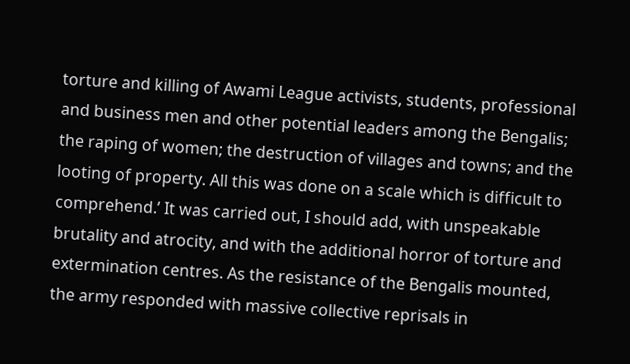torture and killing of Awami League activists, students, professional and business men and other potential leaders among the Bengalis; the raping of women; the destruction of villages and towns; and the looting of property. All this was done on a scale which is difficult to comprehend.’ It was carried out, I should add, with unspeakable brutality and atrocity, and with the additional horror of torture and extermination centres. As the resistance of the Bengalis mounted, the army responded with massive collective reprisals in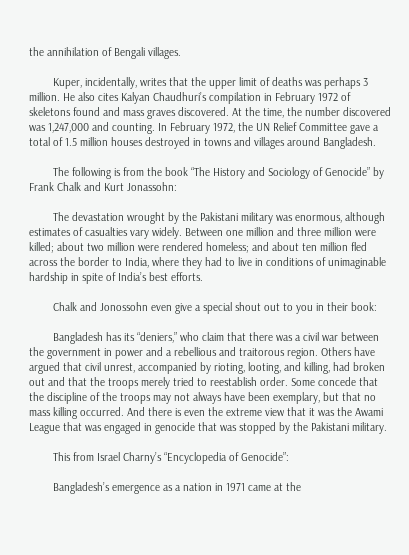the annihilation of Bengali villages.

        Kuper, incidentally, writes that the upper limit of deaths was perhaps 3 million. He also cites Kalyan Chaudhuri’s compilation in February 1972 of skeletons found and mass graves discovered. At the time, the number discovered was 1,247,000 and counting. In February 1972, the UN Relief Committee gave a total of 1.5 million houses destroyed in towns and villages around Bangladesh.

        The following is from the book “The History and Sociology of Genocide” by Frank Chalk and Kurt Jonassohn:

        The devastation wrought by the Pakistani military was enormous, although estimates of casualties vary widely. Between one million and three million were killed; about two million were rendered homeless; and about ten million fled across the border to India, where they had to live in conditions of unimaginable hardship in spite of India’s best efforts.

        Chalk and Jonossohn even give a special shout out to you in their book:

        Bangladesh has its “deniers,” who claim that there was a civil war between the government in power and a rebellious and traitorous region. Others have argued that civil unrest, accompanied by rioting, looting, and killing, had broken out and that the troops merely tried to reestablish order. Some concede that the discipline of the troops may not always have been exemplary, but that no mass killing occurred. And there is even the extreme view that it was the Awami League that was engaged in genocide that was stopped by the Pakistani military.

        This from Israel Charny’s “Encyclopedia of Genocide”:

        Bangladesh’s emergence as a nation in 1971 came at the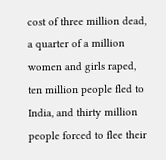cost of three million dead, a quarter of a million women and girls raped, ten million people fled to India, and thirty million people forced to flee their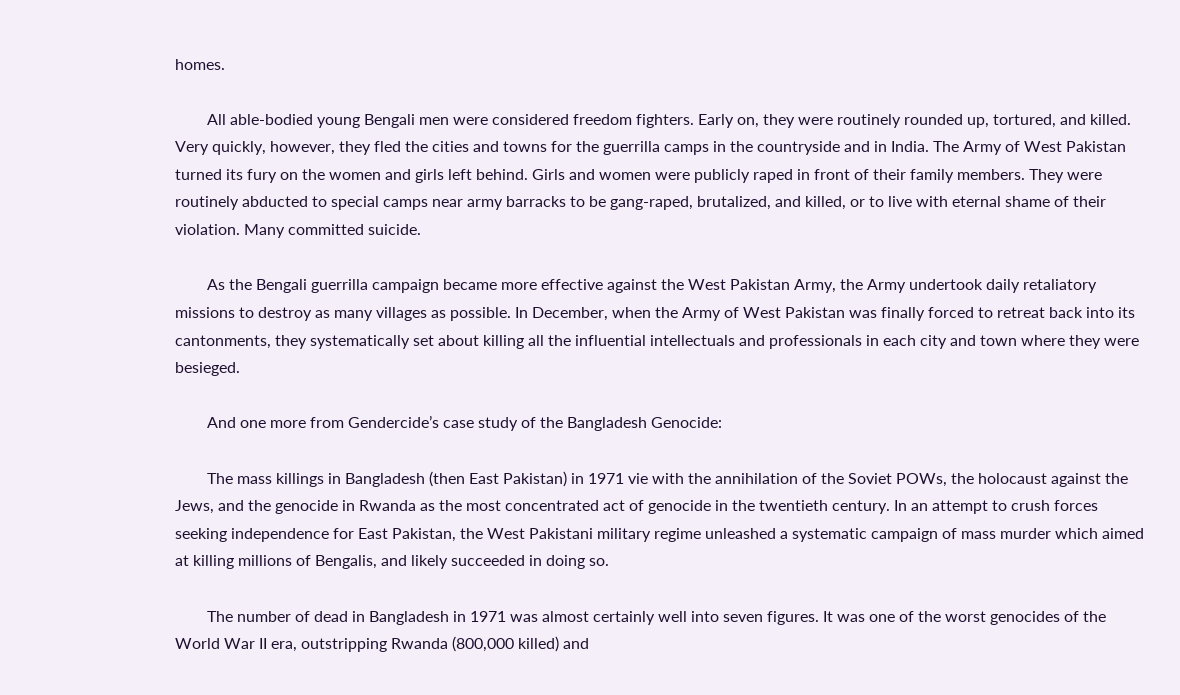homes.

        All able-bodied young Bengali men were considered freedom fighters. Early on, they were routinely rounded up, tortured, and killed. Very quickly, however, they fled the cities and towns for the guerrilla camps in the countryside and in India. The Army of West Pakistan turned its fury on the women and girls left behind. Girls and women were publicly raped in front of their family members. They were routinely abducted to special camps near army barracks to be gang-raped, brutalized, and killed, or to live with eternal shame of their violation. Many committed suicide.

        As the Bengali guerrilla campaign became more effective against the West Pakistan Army, the Army undertook daily retaliatory missions to destroy as many villages as possible. In December, when the Army of West Pakistan was finally forced to retreat back into its cantonments, they systematically set about killing all the influential intellectuals and professionals in each city and town where they were besieged.

        And one more from Gendercide’s case study of the Bangladesh Genocide:

        The mass killings in Bangladesh (then East Pakistan) in 1971 vie with the annihilation of the Soviet POWs, the holocaust against the Jews, and the genocide in Rwanda as the most concentrated act of genocide in the twentieth century. In an attempt to crush forces seeking independence for East Pakistan, the West Pakistani military regime unleashed a systematic campaign of mass murder which aimed at killing millions of Bengalis, and likely succeeded in doing so.

        The number of dead in Bangladesh in 1971 was almost certainly well into seven figures. It was one of the worst genocides of the World War II era, outstripping Rwanda (800,000 killed) and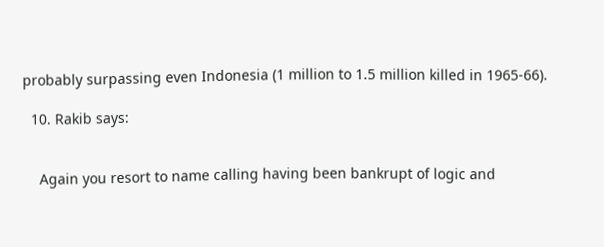probably surpassing even Indonesia (1 million to 1.5 million killed in 1965-66).

  10. Rakib says:


    Again you resort to name calling having been bankrupt of logic and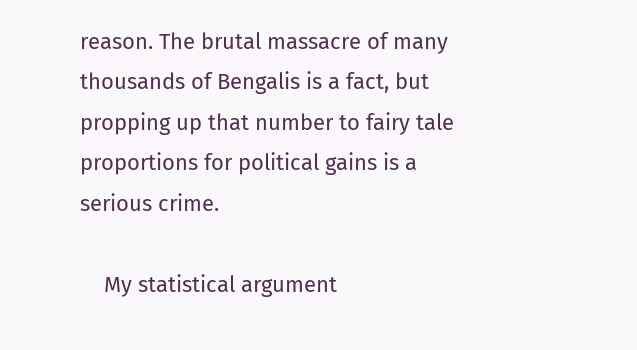reason. The brutal massacre of many thousands of Bengalis is a fact, but propping up that number to fairy tale proportions for political gains is a serious crime.

    My statistical argument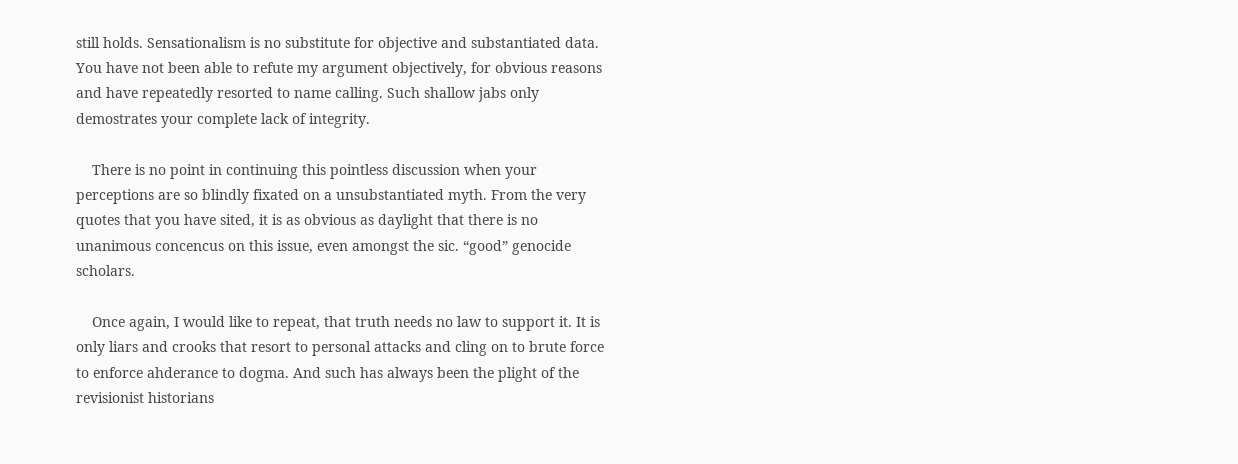still holds. Sensationalism is no substitute for objective and substantiated data. You have not been able to refute my argument objectively, for obvious reasons and have repeatedly resorted to name calling. Such shallow jabs only demostrates your complete lack of integrity.

    There is no point in continuing this pointless discussion when your perceptions are so blindly fixated on a unsubstantiated myth. From the very quotes that you have sited, it is as obvious as daylight that there is no unanimous concencus on this issue, even amongst the sic. “good” genocide scholars.

    Once again, I would like to repeat, that truth needs no law to support it. It is only liars and crooks that resort to personal attacks and cling on to brute force to enforce ahderance to dogma. And such has always been the plight of the revisionist historians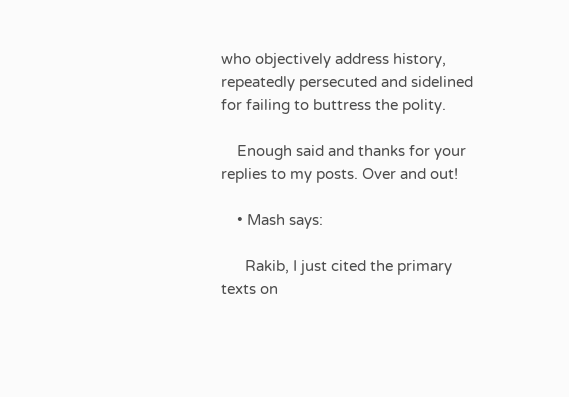who objectively address history, repeatedly persecuted and sidelined for failing to buttress the polity.

    Enough said and thanks for your replies to my posts. Over and out!

    • Mash says:

      Rakib, I just cited the primary texts on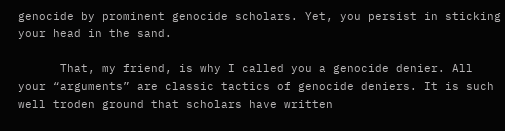genocide by prominent genocide scholars. Yet, you persist in sticking your head in the sand.

      That, my friend, is why I called you a genocide denier. All your “arguments” are classic tactics of genocide deniers. It is such well troden ground that scholars have written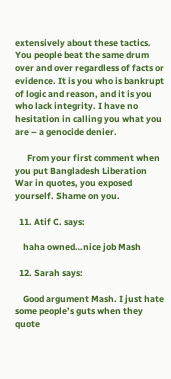extensively about these tactics. You people beat the same drum over and over regardless of facts or evidence. It is you who is bankrupt of logic and reason, and it is you who lack integrity. I have no hesitation in calling you what you are – a genocide denier.

      From your first comment when you put Bangladesh Liberation War in quotes, you exposed yourself. Shame on you.

  11. Atif C. says:

    haha owned…nice job Mash

  12. Sarah says:

    Good argument Mash. I just hate some people’s guts when they quote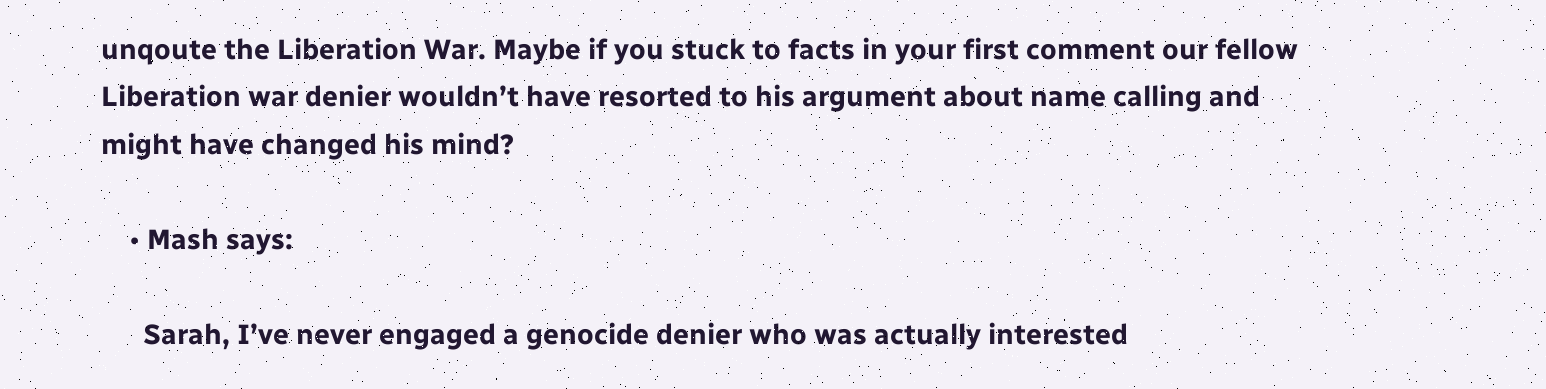unqoute the Liberation War. Maybe if you stuck to facts in your first comment our fellow Liberation war denier wouldn’t have resorted to his argument about name calling and might have changed his mind?

    • Mash says:

      Sarah, I’ve never engaged a genocide denier who was actually interested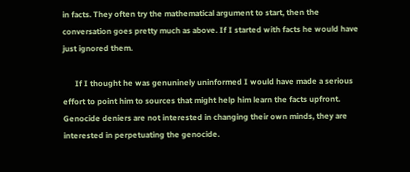in facts. They often try the mathematical argument to start, then the conversation goes pretty much as above. If I started with facts he would have just ignored them.

      If I thought he was genuninely uninformed I would have made a serious effort to point him to sources that might help him learn the facts upfront. Genocide deniers are not interested in changing their own minds, they are interested in perpetuating the genocide.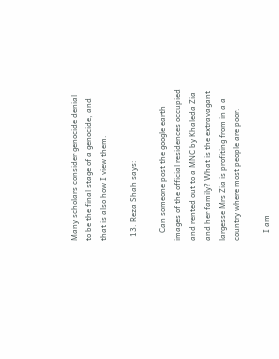Many scholars consider genocide denial to be the final stage of a genocide, and that is also how I view them.

  13. Reza Shah says:

    Can someone post the google earth images of the official residences occupied and rented out to a MNC by Khaleda Zia and her family? What is the extravagant largesse Mrs Zia is profiting from in a a country where most people are poor.

    I am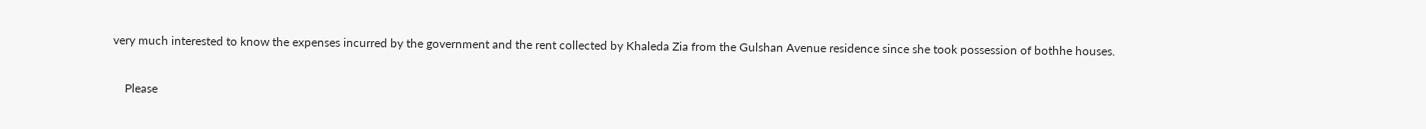very much interested to know the expenses incurred by the government and the rent collected by Khaleda Zia from the Gulshan Avenue residence since she took possession of bothhe houses.

    Please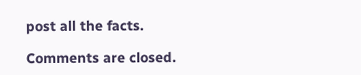post all the facts.

Comments are closed.